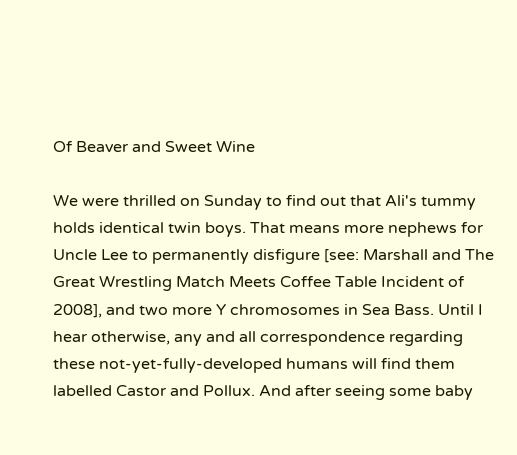Of Beaver and Sweet Wine

We were thrilled on Sunday to find out that Ali's tummy holds identical twin boys. That means more nephews for Uncle Lee to permanently disfigure [see: Marshall and The Great Wrestling Match Meets Coffee Table Incident of 2008], and two more Y chromosomes in Sea Bass. Until I hear otherwise, any and all correspondence regarding these not-yet-fully-developed humans will find them labelled Castor and Pollux. And after seeing some baby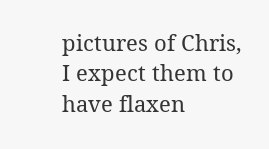pictures of Chris, I expect them to have flaxen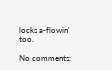locks a-flowin' too.

No comments: